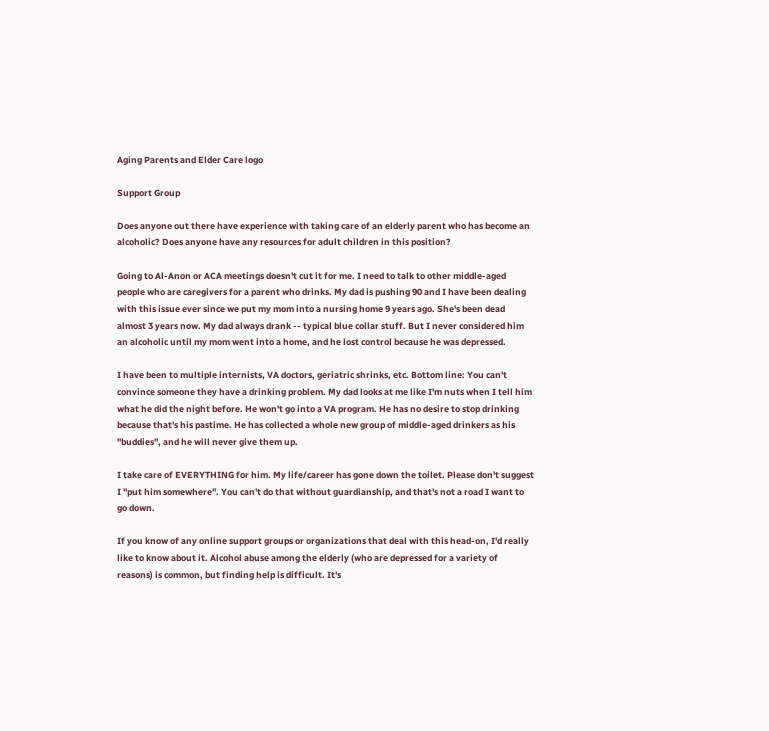Aging Parents and Elder Care logo

Support Group

Does anyone out there have experience with taking care of an elderly parent who has become an alcoholic? Does anyone have any resources for adult children in this position?

Going to Al-Anon or ACA meetings doesn't cut it for me. I need to talk to other middle-aged people who are caregivers for a parent who drinks. My dad is pushing 90 and I have been dealing with this issue ever since we put my mom into a nursing home 9 years ago. She's been dead almost 3 years now. My dad always drank -- typical blue collar stuff. But I never considered him an alcoholic until my mom went into a home, and he lost control because he was depressed.

I have been to multiple internists, VA doctors, geriatric shrinks, etc. Bottom line: You can't convince someone they have a drinking problem. My dad looks at me like I'm nuts when I tell him what he did the night before. He won't go into a VA program. He has no desire to stop drinking because that's his pastime. He has collected a whole new group of middle-aged drinkers as his "buddies", and he will never give them up.

I take care of EVERYTHING for him. My life/career has gone down the toilet. Please don't suggest I "put him somewhere". You can't do that without guardianship, and that's not a road I want to go down.

If you know of any online support groups or organizations that deal with this head-on, I'd really like to know about it. Alcohol abuse among the elderly (who are depressed for a variety of reasons) is common, but finding help is difficult. It's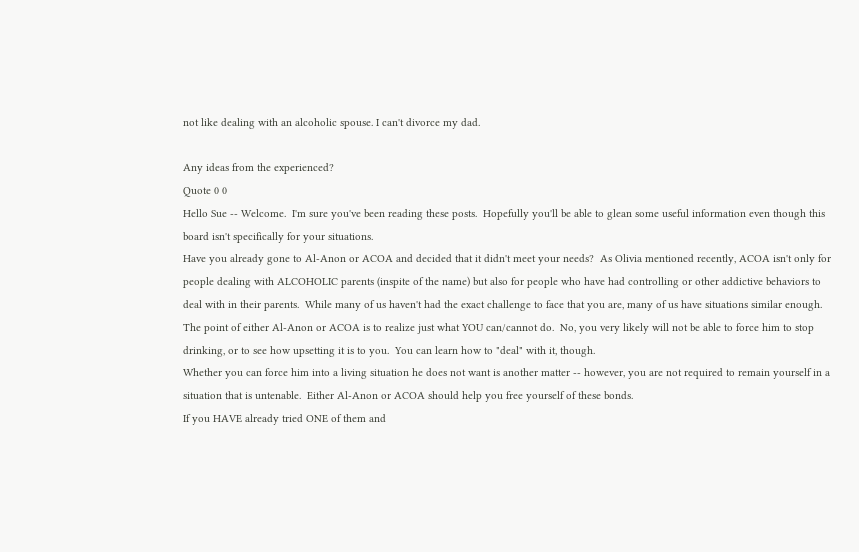not like dealing with an alcoholic spouse. I can't divorce my dad.

Any ideas from the experienced?
Quote 0 0
Hello Sue -- Welcome.  I'm sure you've been reading these posts.  Hopefully you'll be able to glean some useful information even though this board isn't specifically for your situations.
Have you already gone to Al-Anon or ACOA and decided that it didn't meet your needs?  As Olivia mentioned recently, ACOA isn't only for people dealing with ALCOHOLIC parents (inspite of the name) but also for people who have had controlling or other addictive behaviors to deal with in their parents.  While many of us haven't had the exact challenge to face that you are, many of us have situations similar enough.
The point of either Al-Anon or ACOA is to realize just what YOU can/cannot do.  No, you very likely will not be able to force him to stop drinking, or to see how upsetting it is to you.  You can learn how to "deal" with it, though.
Whether you can force him into a living situation he does not want is another matter -- however, you are not required to remain yourself in a situation that is untenable.  Either Al-Anon or ACOA should help you free yourself of these bonds.
If you HAVE already tried ONE of them and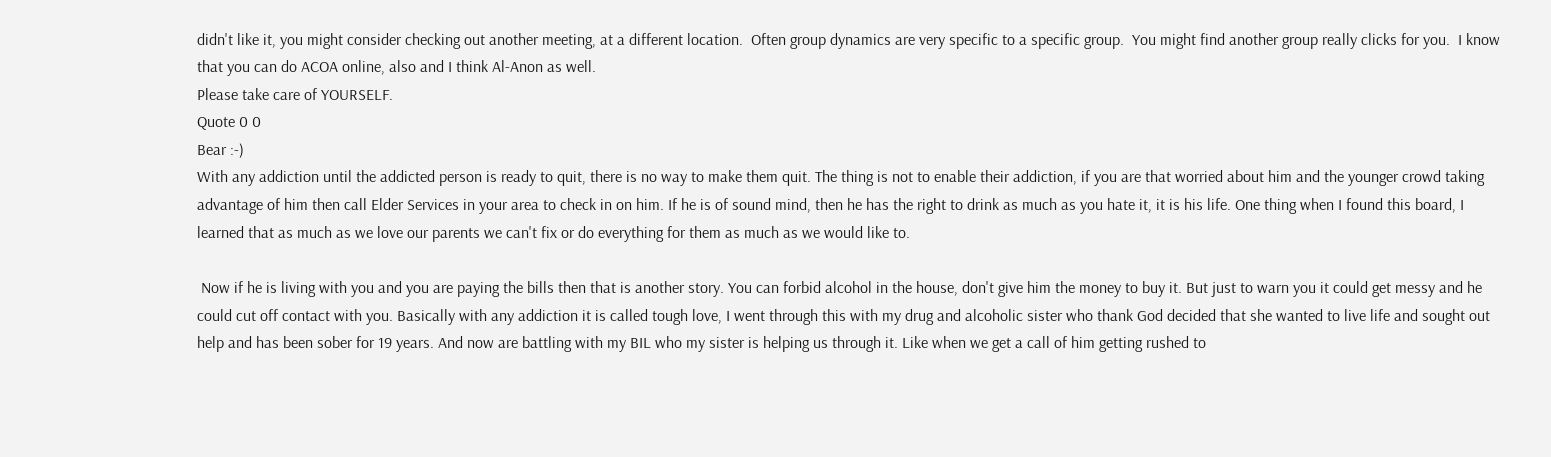didn't like it, you might consider checking out another meeting, at a different location.  Often group dynamics are very specific to a specific group.  You might find another group really clicks for you.  I know that you can do ACOA online, also and I think Al-Anon as well.
Please take care of YOURSELF.
Quote 0 0
Bear :-)
With any addiction until the addicted person is ready to quit, there is no way to make them quit. The thing is not to enable their addiction, if you are that worried about him and the younger crowd taking advantage of him then call Elder Services in your area to check in on him. If he is of sound mind, then he has the right to drink as much as you hate it, it is his life. One thing when I found this board, I learned that as much as we love our parents we can't fix or do everything for them as much as we would like to.

 Now if he is living with you and you are paying the bills then that is another story. You can forbid alcohol in the house, don't give him the money to buy it. But just to warn you it could get messy and he could cut off contact with you. Basically with any addiction it is called tough love, I went through this with my drug and alcoholic sister who thank God decided that she wanted to live life and sought out help and has been sober for 19 years. And now are battling with my BIL who my sister is helping us through it. Like when we get a call of him getting rushed to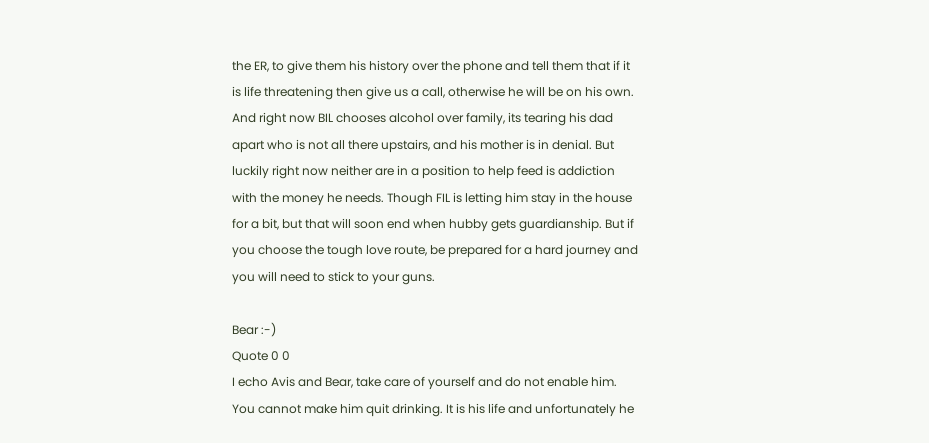the ER, to give them his history over the phone and tell them that if it is life threatening then give us a call, otherwise he will be on his own. And right now BIL chooses alcohol over family, its tearing his dad apart who is not all there upstairs, and his mother is in denial. But luckily right now neither are in a position to help feed is addiction with the money he needs. Though FIL is letting him stay in the house for a bit, but that will soon end when hubby gets guardianship. But if you choose the tough love route, be prepared for a hard journey and you will need to stick to your guns.

Bear :-)
Quote 0 0
I echo Avis and Bear, take care of yourself and do not enable him. You cannot make him quit drinking. It is his life and unfortunately he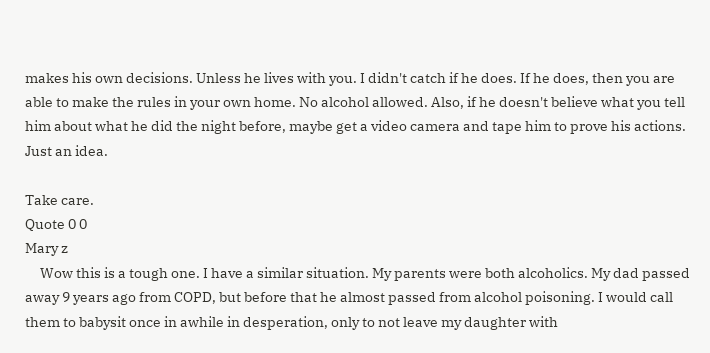makes his own decisions. Unless he lives with you. I didn't catch if he does. If he does, then you are able to make the rules in your own home. No alcohol allowed. Also, if he doesn't believe what you tell him about what he did the night before, maybe get a video camera and tape him to prove his actions. Just an idea.

Take care.
Quote 0 0
Mary z
     Wow this is a tough one. I have a similar situation. My parents were both alcoholics. My dad passed away 9 years ago from COPD, but before that he almost passed from alcohol poisoning. I would call them to babysit once in awhile in desperation, only to not leave my daughter with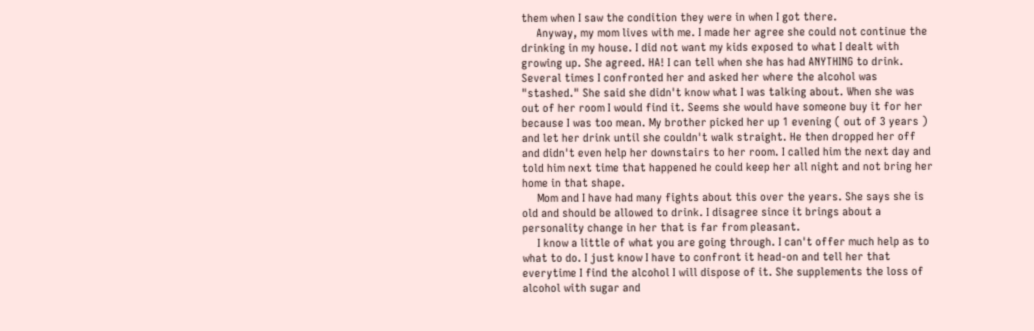them when I saw the condition they were in when I got there.
     Anyway, my mom lives with me. I made her agree she could not continue the drinking in my house. I did not want my kids exposed to what I dealt with growing up. She agreed. HA! I can tell when she has had ANYTHING to drink. Several times I confronted her and asked her where the alcohol was "stashed." She said she didn't know what I was talking about. When she was out of her room I would find it. Seems she would have someone buy it for her because I was too mean. My brother picked her up 1 evening ( out of 3 years ) and let her drink until she couldn't walk straight. He then dropped her off and didn't even help her downstairs to her room. I called him the next day and told him next time that happened he could keep her all night and not bring her home in that shape.
     Mom and I have had many fights about this over the years. She says she is old and should be allowed to drink. I disagree since it brings about a personality change in her that is far from pleasant.
     I know a little of what you are going through. I can't offer much help as to what to do. I just know I have to confront it head-on and tell her that everytime I find the alcohol I will dispose of it. She supplements the loss of alcohol with sugar and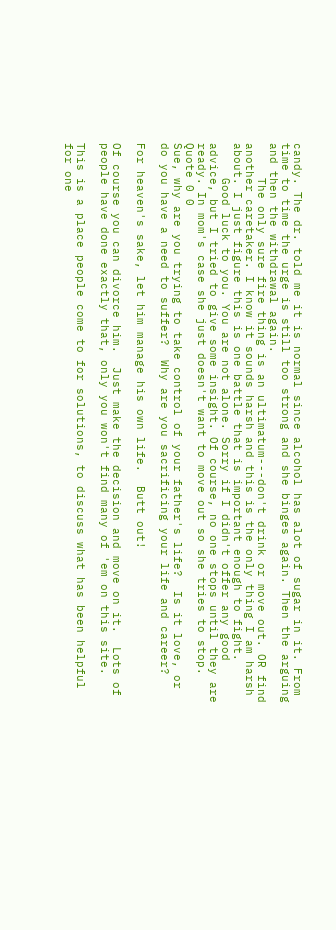candy. The dr. told me it is normal since alcohol has alot of sugar in it. From time to time the urge is still too strong and she binges again. Then the arguing and then the withdrawal again.
     The only sure fire thing is an ultimatum---don't drink or move out. OR find another caretaker. I know it sounds harsh and this is the only thing I am harsh about. I just figure this is one battle that is important enough to fight.
     Good luck to you. You are not alone. Sorry if I didn't offer any good advice, but I tried to give some insight. Of course, no one stops until they are ready. In mom's case she just doesn't want to move out so she tries to stop.
Quote 0 0
Sue, why are you trying to take control of your father's life?  Is it love, or do you have a need to suffer?  Why are you sacrificing your life and career?

For heaven's sake, let him manage his own life.  Butt out!

Of course you can divorce him.  Just make the decision and move on it.  Lots of people have done exactly that, only you won't find many of 'em on this site.

This is a place people come to for solutions, to discuss what has been helpful for one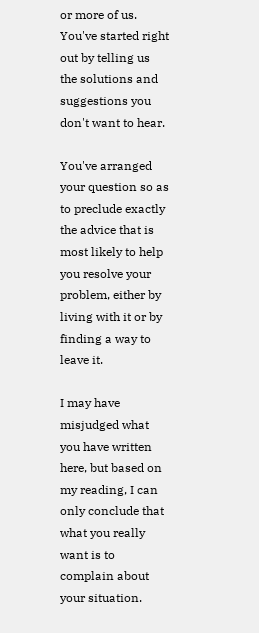or more of us.  You've started right out by telling us the solutions and suggestions you don't want to hear.

You've arranged your question so as to preclude exactly the advice that is most likely to help you resolve your problem, either by living with it or by finding a way to leave it.

I may have misjudged what you have written here, but based on my reading, I can only conclude that what you really want is to complain about your situation.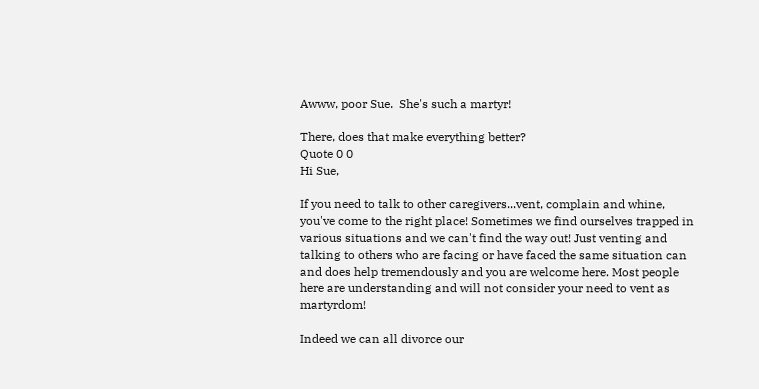Awww, poor Sue.  She's such a martyr!

There, does that make everything better?
Quote 0 0
Hi Sue,

If you need to talk to other caregivers...vent, complain and whine, you've come to the right place! Sometimes we find ourselves trapped in various situations and we can't find the way out! Just venting and talking to others who are facing or have faced the same situation can and does help tremendously and you are welcome here. Most people here are understanding and will not consider your need to vent as martyrdom!

Indeed we can all divorce our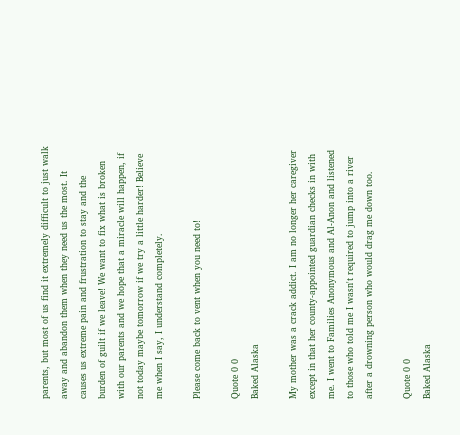parents, but most of us find it extremely difficult to just walk away and abandon them when they need us the most. It causes us extreme pain and frustration to stay and the burden of guilt if we leave! We want to fix what is broken with our parents and we hope that a miracle will happen, if not today maybe tomorrow if we try a little harder! Believe me when I say, I understand completely.

Please come back to vent when you need to!

Quote 0 0
Baked Alaska

My mother was a crack addict. I am no longer her caregiver except in that her county-appointed guardian checks in with me. I went to Families Anonymous and Al-Anon and listened to those who told me I wasn't required to jump into a river after a drowning person who would drag me down too.

Quote 0 0
Baked Alaska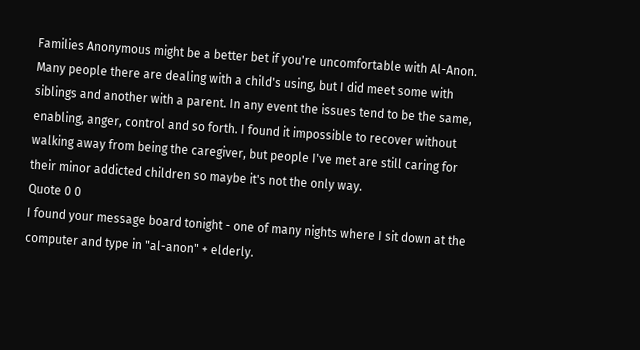Families Anonymous might be a better bet if you're uncomfortable with Al-Anon. Many people there are dealing with a child's using, but I did meet some with siblings and another with a parent. In any event the issues tend to be the same, enabling, anger, control and so forth. I found it impossible to recover without walking away from being the caregiver, but people I've met are still caring for their minor addicted children so maybe it's not the only way.
Quote 0 0
I found your message board tonight - one of many nights where I sit down at the computer and type in "al-anon" + elderly.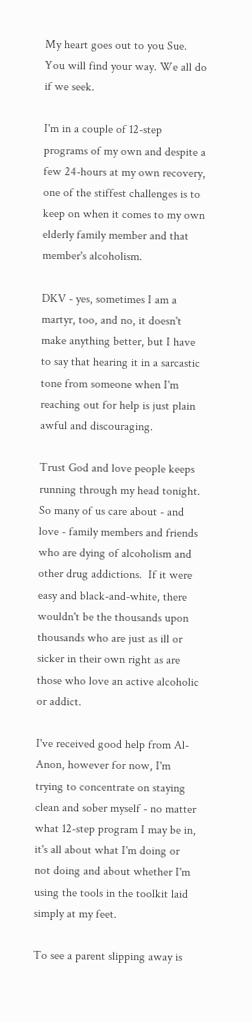My heart goes out to you Sue. You will find your way. We all do if we seek.

I'm in a couple of 12-step programs of my own and despite a few 24-hours at my own recovery, one of the stiffest challenges is to keep on when it comes to my own elderly family member and that member's alcoholism.

DKV - yes, sometimes I am a martyr, too, and no, it doesn't make anything better, but I have to say that hearing it in a sarcastic tone from someone when I'm reaching out for help is just plain awful and discouraging.

Trust God and love people keeps running through my head tonight.  So many of us care about - and love - family members and friends who are dying of alcoholism and other drug addictions.  If it were easy and black-and-white, there wouldn't be the thousands upon thousands who are just as ill or sicker in their own right as are those who love an active alcoholic or addict.

I've received good help from Al-Anon, however for now, I'm trying to concentrate on staying clean and sober myself - no matter what 12-step program I may be in, it's all about what I'm doing or not doing and about whether I'm using the tools in the toolkit laid simply at my feet.

To see a parent slipping away is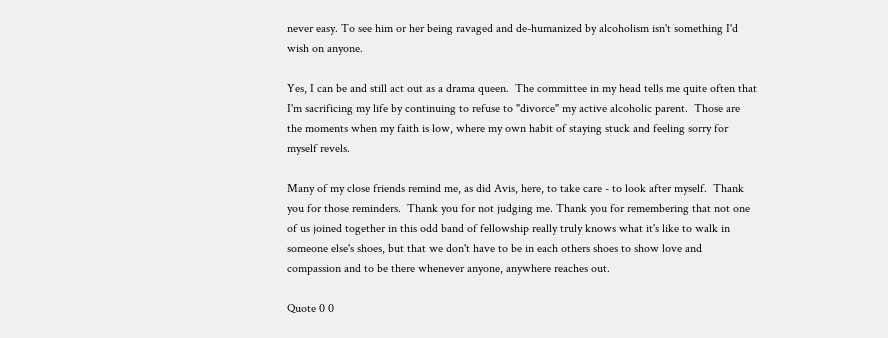never easy. To see him or her being ravaged and de-humanized by alcoholism isn't something I'd wish on anyone.

Yes, I can be and still act out as a drama queen.  The committee in my head tells me quite often that I'm sacrificing my life by continuing to refuse to "divorce" my active alcoholic parent.  Those are the moments when my faith is low, where my own habit of staying stuck and feeling sorry for myself revels.

Many of my close friends remind me, as did Avis, here, to take care - to look after myself.  Thank you for those reminders.  Thank you for not judging me. Thank you for remembering that not one of us joined together in this odd band of fellowship really truly knows what it's like to walk in someone else's shoes, but that we don't have to be in each others shoes to show love and compassion and to be there whenever anyone, anywhere reaches out.

Quote 0 0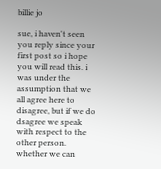billie jo

sue, i haven't seen you reply since your first post so i hope you will read this. i was under the assumption that we all agree here to disagree, but if we do dsagree we speak with respect to the other person. whether we can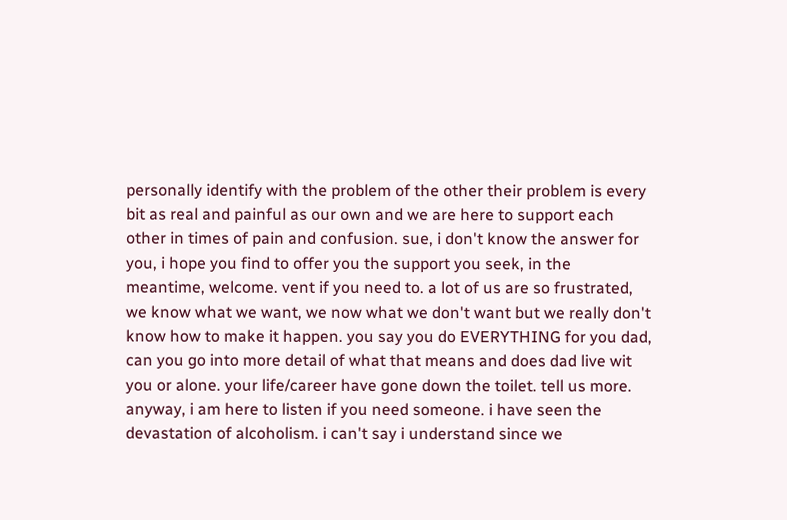personally identify with the problem of the other their problem is every bit as real and painful as our own and we are here to support each other in times of pain and confusion. sue, i don't know the answer for you, i hope you find to offer you the support you seek, in the meantime, welcome. vent if you need to. a lot of us are so frustrated, we know what we want, we now what we don't want but we really don't know how to make it happen. you say you do EVERYTHING for you dad, can you go into more detail of what that means and does dad live wit you or alone. your life/career have gone down the toilet. tell us more. anyway, i am here to listen if you need someone. i have seen the devastation of alcoholism. i can't say i understand since we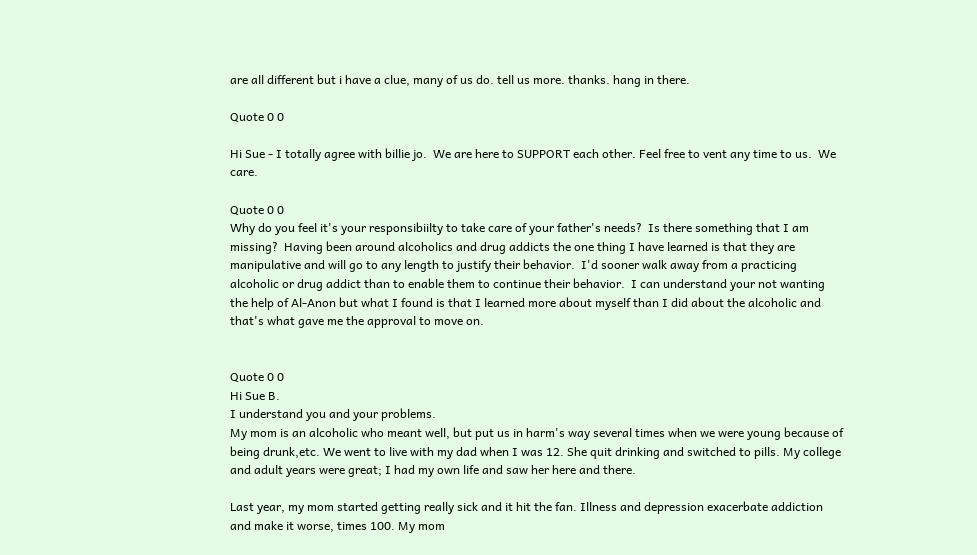are all different but i have a clue, many of us do. tell us more. thanks. hang in there.

Quote 0 0

Hi Sue - I totally agree with billie jo.  We are here to SUPPORT each other. Feel free to vent any time to us.  We care.

Quote 0 0
Why do you feel it's your responsibiilty to take care of your father's needs?  Is there something that I am missing?  Having been around alcoholics and drug addicts the one thing I have learned is that they are manipulative and will go to any length to justify their behavior.  I'd sooner walk away from a practicing alcoholic or drug addict than to enable them to continue their behavior.  I can understand your not wanting the help of Al-Anon but what I found is that I learned more about myself than I did about the alcoholic and that's what gave me the approval to move on.


Quote 0 0
Hi Sue B.
I understand you and your problems.
My mom is an alcoholic who meant well, but put us in harm's way several times when we were young because of being drunk,etc. We went to live with my dad when I was 12. She quit drinking and switched to pills. My college and adult years were great; I had my own life and saw her here and there.

Last year, my mom started getting really sick and it hit the fan. Illness and depression exacerbate addiction and make it worse, times 100. My mom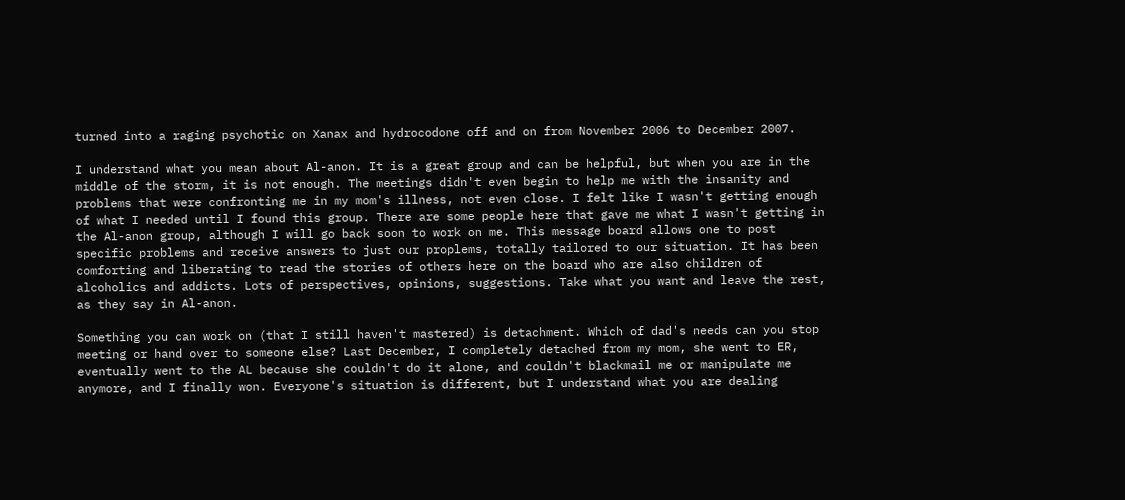turned into a raging psychotic on Xanax and hydrocodone off and on from November 2006 to December 2007.

I understand what you mean about Al-anon. It is a great group and can be helpful, but when you are in the middle of the storm, it is not enough. The meetings didn't even begin to help me with the insanity and problems that were confronting me in my mom's illness, not even close. I felt like I wasn't getting enough of what I needed until I found this group. There are some people here that gave me what I wasn't getting in the Al-anon group, although I will go back soon to work on me. This message board allows one to post specific problems and receive answers to just our proplems, totally tailored to our situation. It has been comforting and liberating to read the stories of others here on the board who are also children of alcoholics and addicts. Lots of perspectives, opinions, suggestions. Take what you want and leave the rest, as they say in Al-anon.

Something you can work on (that I still haven't mastered) is detachment. Which of dad's needs can you stop meeting or hand over to someone else? Last December, I completely detached from my mom, she went to ER, eventually went to the AL because she couldn't do it alone, and couldn't blackmail me or manipulate me anymore, and I finally won. Everyone's situation is different, but I understand what you are dealing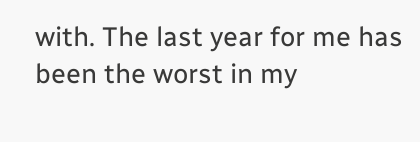with. The last year for me has been the worst in my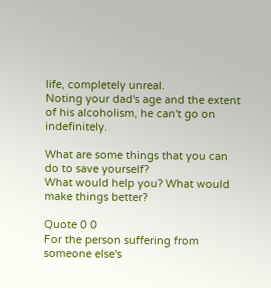life, completely unreal.
Noting your dad's age and the extent of his alcoholism, he can't go on indefinitely.

What are some things that you can do to save yourself?
What would help you? What would make things better?

Quote 0 0
For the person suffering from someone else's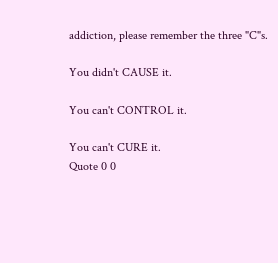addiction, please remember the three "C"s.

You didn't CAUSE it.

You can't CONTROL it.

You can't CURE it.
Quote 0 0